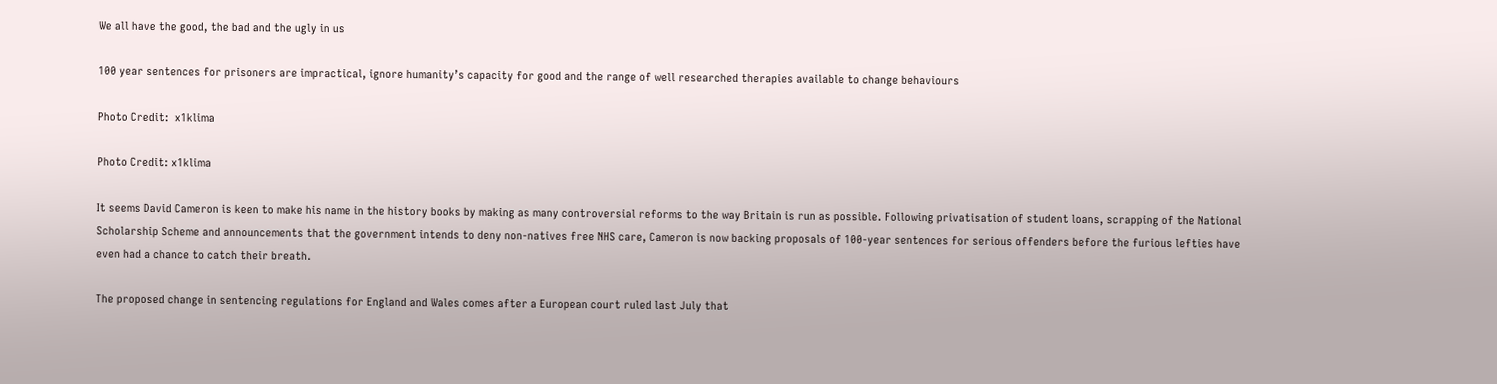We all have the good, the bad and the ugly in us

100 year sentences for prisoners are impractical, ignore humanity’s capacity for good and the range of well researched therapies available to change behaviours

Photo Credit:  x1klima

Photo Credit: x1klima

It seems David Cameron is keen to make his name in the history books by making as many controversial reforms to the way Britain is run as possible. Following privatisation of student loans, scrapping of the National Scholarship Scheme and announcements that the government intends to deny non-natives free NHS care, Cameron is now backing proposals of 100-year sentences for serious offenders before the furious lefties have even had a chance to catch their breath.

The proposed change in sentencing regulations for England and Wales comes after a European court ruled last July that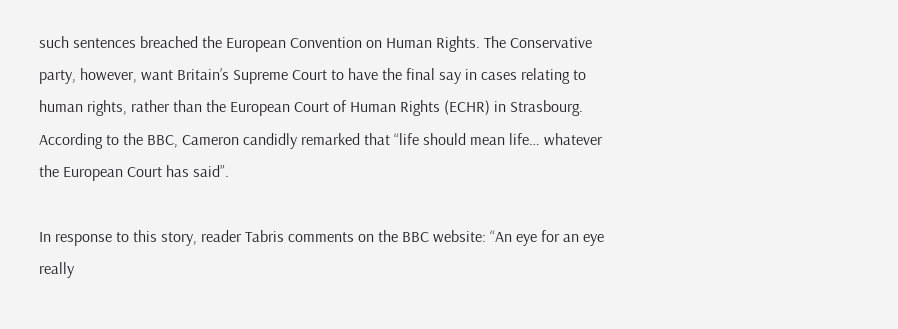such sentences breached the European Convention on Human Rights. The Conservative party, however, want Britain’s Supreme Court to have the final say in cases relating to human rights, rather than the European Court of Human Rights (ECHR) in Strasbourg. According to the BBC, Cameron candidly remarked that “life should mean life… whatever the European Court has said”.

In response to this story, reader Tabris comments on the BBC website: “An eye for an eye really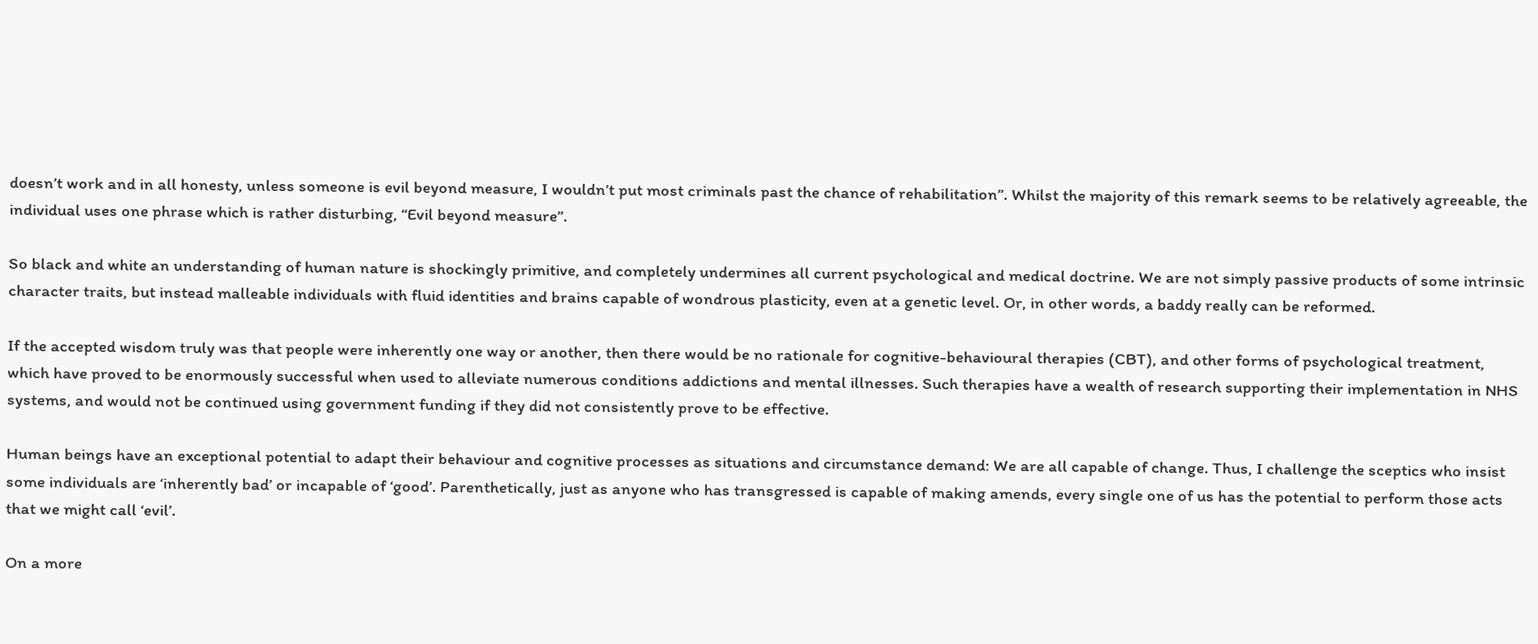doesn’t work and in all honesty, unless someone is evil beyond measure, I wouldn’t put most criminals past the chance of rehabilitation”. Whilst the majority of this remark seems to be relatively agreeable, the individual uses one phrase which is rather disturbing, “Evil beyond measure”.

So black and white an understanding of human nature is shockingly primitive, and completely undermines all current psychological and medical doctrine. We are not simply passive products of some intrinsic character traits, but instead malleable individuals with fluid identities and brains capable of wondrous plasticity, even at a genetic level. Or, in other words, a baddy really can be reformed.

If the accepted wisdom truly was that people were inherently one way or another, then there would be no rationale for cognitive-behavioural therapies (CBT), and other forms of psychological treatment, which have proved to be enormously successful when used to alleviate numerous conditions addictions and mental illnesses. Such therapies have a wealth of research supporting their implementation in NHS systems, and would not be continued using government funding if they did not consistently prove to be effective.

Human beings have an exceptional potential to adapt their behaviour and cognitive processes as situations and circumstance demand: We are all capable of change. Thus, I challenge the sceptics who insist some individuals are ‘inherently bad’ or incapable of ‘good’. Parenthetically, just as anyone who has transgressed is capable of making amends, every single one of us has the potential to perform those acts that we might call ‘evil’.

On a more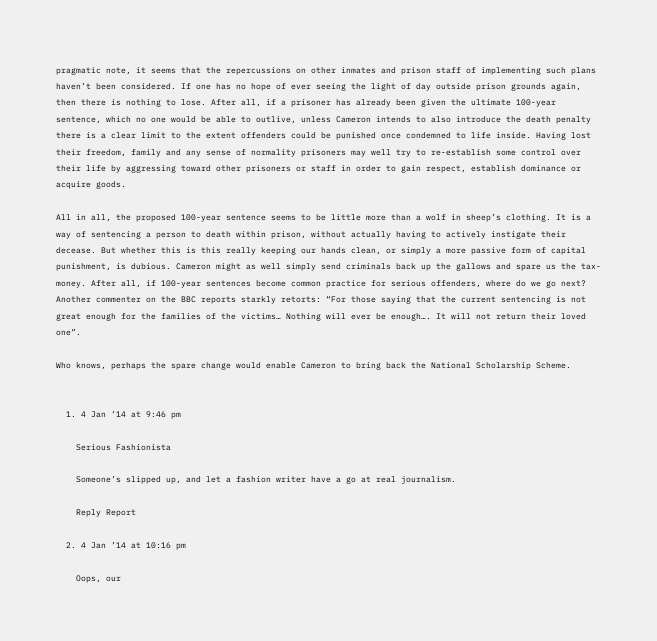pragmatic note, it seems that the repercussions on other inmates and prison staff of implementing such plans haven’t been considered. If one has no hope of ever seeing the light of day outside prison grounds again, then there is nothing to lose. After all, if a prisoner has already been given the ultimate 100-year sentence, which no one would be able to outlive, unless Cameron intends to also introduce the death penalty there is a clear limit to the extent offenders could be punished once condemned to life inside. Having lost their freedom, family and any sense of normality prisoners may well try to re-establish some control over their life by aggressing toward other prisoners or staff in order to gain respect, establish dominance or acquire goods.

All in all, the proposed 100-year sentence seems to be little more than a wolf in sheep’s clothing. It is a way of sentencing a person to death within prison, without actually having to actively instigate their decease. But whether this is this really keeping our hands clean, or simply a more passive form of capital punishment, is dubious. Cameron might as well simply send criminals back up the gallows and spare us the tax-money. After all, if 100-year sentences become common practice for serious offenders, where do we go next? Another commenter on the BBC reports starkly retorts: “For those saying that the current sentencing is not great enough for the families of the victims… Nothing will ever be enough…. It will not return their loved one”.

Who knows, perhaps the spare change would enable Cameron to bring back the National Scholarship Scheme.


  1. 4 Jan ’14 at 9:46 pm

    Serious Fashionista

    Someone’s slipped up, and let a fashion writer have a go at real journalism.

    Reply Report

  2. 4 Jan ’14 at 10:16 pm

    Oops, our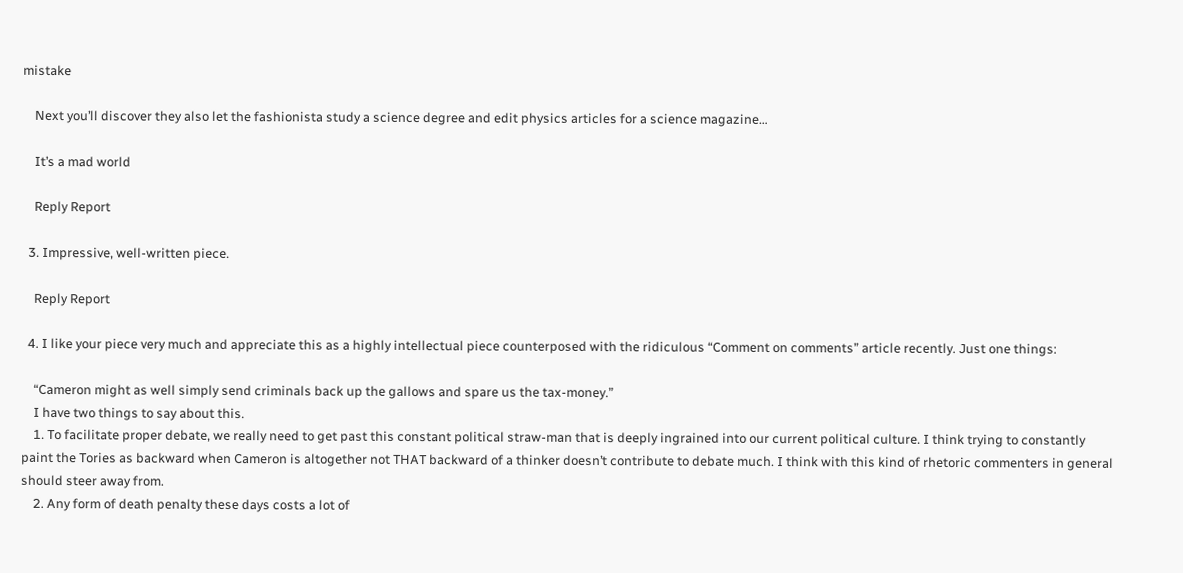mistake

    Next you’ll discover they also let the fashionista study a science degree and edit physics articles for a science magazine…

    It’s a mad world

    Reply Report

  3. Impressive, well-written piece.

    Reply Report

  4. I like your piece very much and appreciate this as a highly intellectual piece counterposed with the ridiculous “Comment on comments” article recently. Just one things:

    “Cameron might as well simply send criminals back up the gallows and spare us the tax-money.”
    I have two things to say about this.
    1. To facilitate proper debate, we really need to get past this constant political straw-man that is deeply ingrained into our current political culture. I think trying to constantly paint the Tories as backward when Cameron is altogether not THAT backward of a thinker doesn’t contribute to debate much. I think with this kind of rhetoric commenters in general should steer away from.
    2. Any form of death penalty these days costs a lot of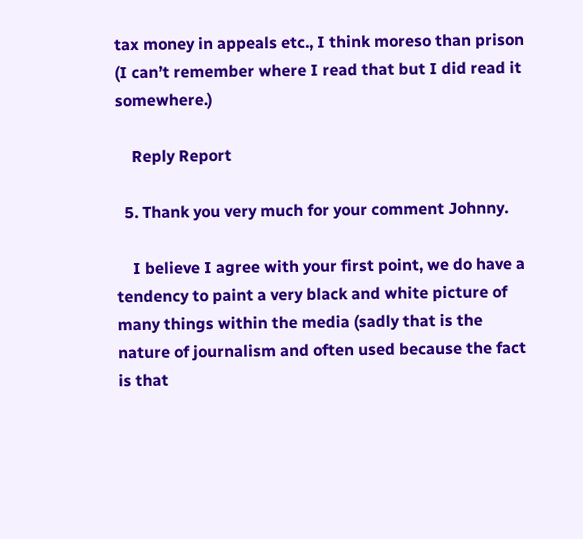tax money in appeals etc., I think moreso than prison (I can’t remember where I read that but I did read it somewhere.)

    Reply Report

  5. Thank you very much for your comment Johnny.

    I believe I agree with your first point, we do have a tendency to paint a very black and white picture of many things within the media (sadly that is the nature of journalism and often used because the fact is that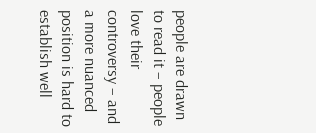people are drawn to read it – people love their controversy – and a more nuanced position is hard to establish well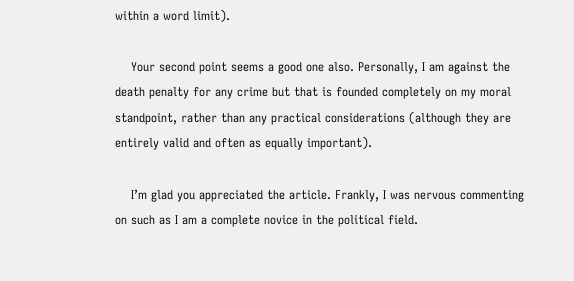within a word limit).

    Your second point seems a good one also. Personally, I am against the death penalty for any crime but that is founded completely on my moral standpoint, rather than any practical considerations (although they are entirely valid and often as equally important).

    I’m glad you appreciated the article. Frankly, I was nervous commenting on such as I am a complete novice in the political field.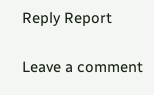Reply Report

Leave a comment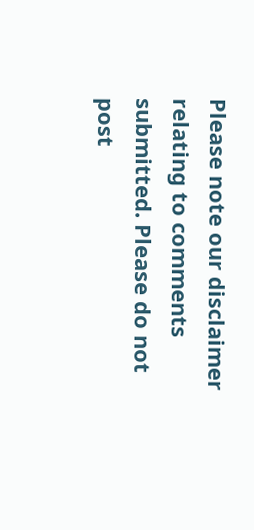Please note our disclaimer relating to comments submitted. Please do not post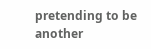pretending to be another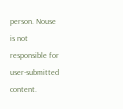person. Nouse is not responsible for user-submitted content.